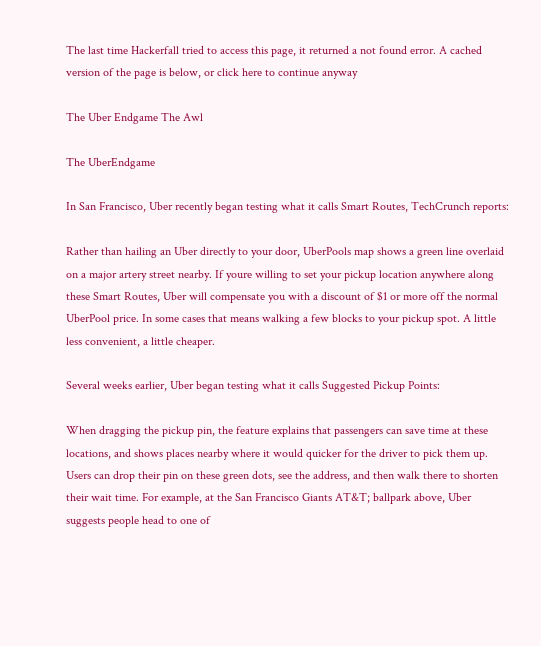The last time Hackerfall tried to access this page, it returned a not found error. A cached version of the page is below, or click here to continue anyway

The Uber Endgame The Awl

The UberEndgame

In San Francisco, Uber recently began testing what it calls Smart Routes, TechCrunch reports:

Rather than hailing an Uber directly to your door, UberPools map shows a green line overlaid on a major artery street nearby. If youre willing to set your pickup location anywhere along these Smart Routes, Uber will compensate you with a discount of $1 or more off the normal UberPool price. In some cases that means walking a few blocks to your pickup spot. A little less convenient, a little cheaper.

Several weeks earlier, Uber began testing what it calls Suggested Pickup Points:

When dragging the pickup pin, the feature explains that passengers can save time at these locations, and shows places nearby where it would quicker for the driver to pick them up. Users can drop their pin on these green dots, see the address, and then walk there to shorten their wait time. For example, at the San Francisco Giants AT&T; ballpark above, Uber suggests people head to one of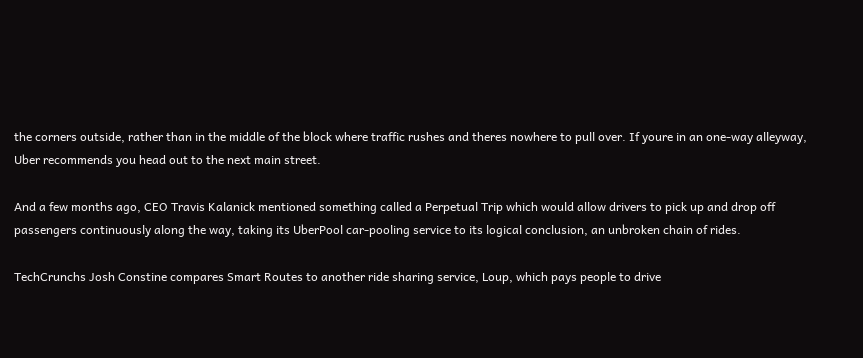the corners outside, rather than in the middle of the block where traffic rushes and theres nowhere to pull over. If youre in an one-way alleyway, Uber recommends you head out to the next main street.

And a few months ago, CEO Travis Kalanick mentioned something called a Perpetual Trip which would allow drivers to pick up and drop off passengers continuously along the way, taking its UberPool car-pooling service to its logical conclusion, an unbroken chain of rides.

TechCrunchs Josh Constine compares Smart Routes to another ride sharing service, Loup, which pays people to drive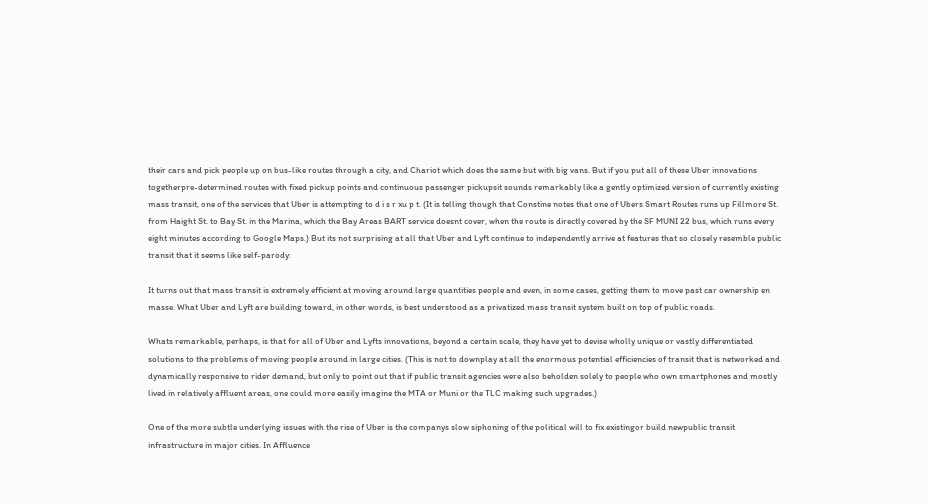their cars and pick people up on bus-like routes through a city, and Chariot which does the same but with big vans. But if you put all of these Uber innovations togetherpre-determined routes with fixed pickup points and continuous passenger pickupsit sounds remarkably like a gently optimized version of currently existing mass transit, one of the services that Uber is attempting to d i s r xu p t. (It is telling though that Constine notes that one of Ubers Smart Routes runs up Fillmore St. from Haight St. to Bay St. in the Marina, which the Bay Areas BART service doesnt cover, when the route is directly covered by the SF MUNI 22 bus, which runs every eight minutes according to Google Maps.) But its not surprising at all that Uber and Lyft continue to independently arrive at features that so closely resemble public transit that it seems like self-parody:

It turns out that mass transit is extremely efficient at moving around large quantities people and even, in some cases, getting them to move past car ownership en masse. What Uber and Lyft are building toward, in other words, is best understood as a privatized mass transit system built on top of public roads.

Whats remarkable, perhaps, is that for all of Uber and Lyfts innovations, beyond a certain scale, they have yet to devise wholly unique or vastly differentiated solutions to the problems of moving people around in large cities. (This is not to downplay at all the enormous potential efficiencies of transit that is networked and dynamically responsive to rider demand, but only to point out that if public transit agencies were also beholden solely to people who own smartphones and mostly lived in relatively affluent areas, one could more easily imagine the MTA or Muni or the TLC making such upgrades.)

One of the more subtle underlying issues with the rise of Uber is the companys slow siphoning of the political will to fix existingor build newpublic transit infrastructure in major cities. In Affluence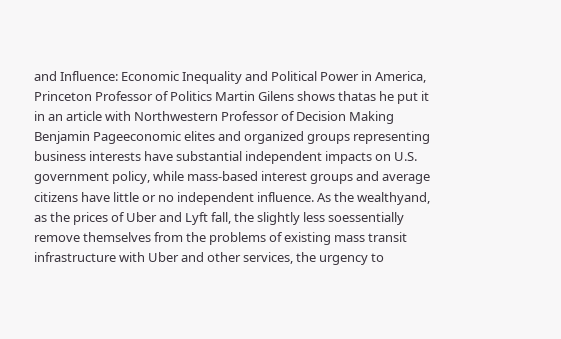and Influence: Economic Inequality and Political Power in America, Princeton Professor of Politics Martin Gilens shows thatas he put it in an article with Northwestern Professor of Decision Making Benjamin Pageeconomic elites and organized groups representing business interests have substantial independent impacts on U.S. government policy, while mass-based interest groups and average citizens have little or no independent influence. As the wealthyand, as the prices of Uber and Lyft fall, the slightly less soessentially remove themselves from the problems of existing mass transit infrastructure with Uber and other services, the urgency to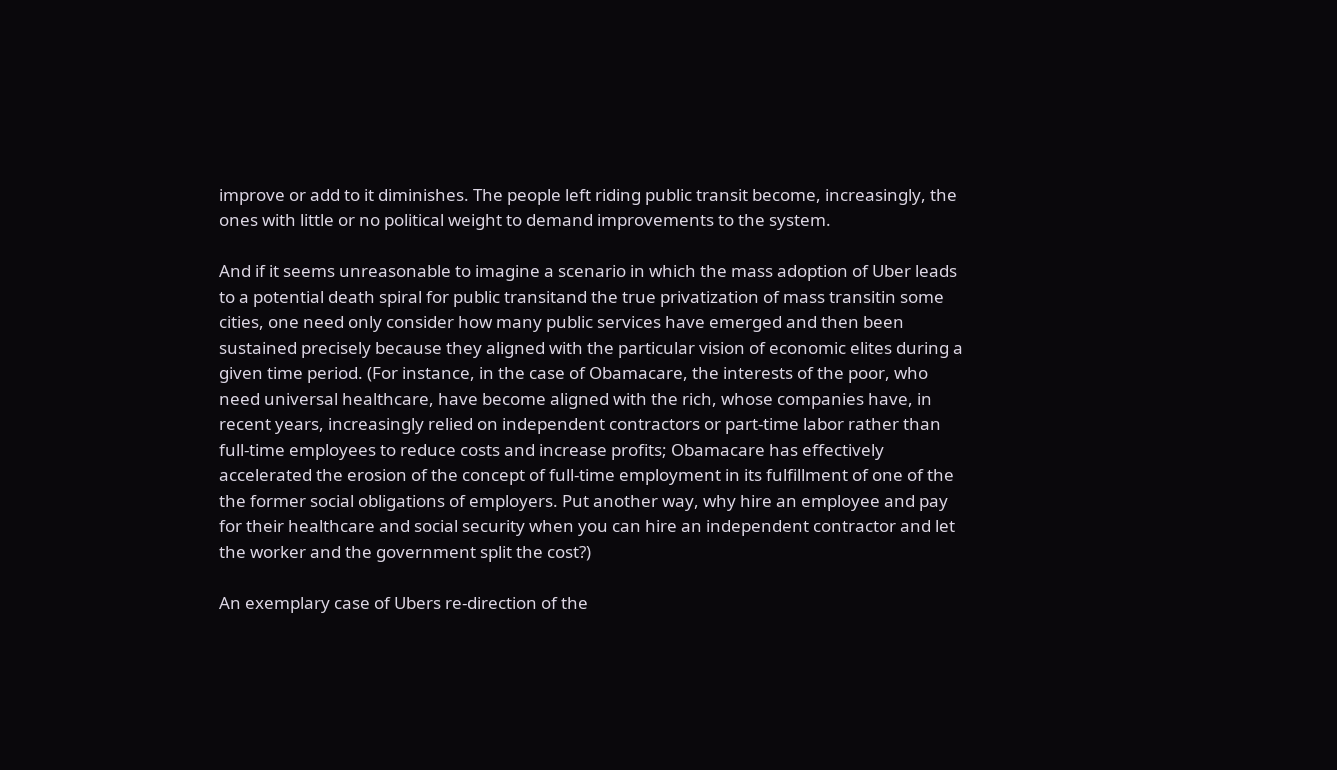improve or add to it diminishes. The people left riding public transit become, increasingly, the ones with little or no political weight to demand improvements to the system.

And if it seems unreasonable to imagine a scenario in which the mass adoption of Uber leads to a potential death spiral for public transitand the true privatization of mass transitin some cities, one need only consider how many public services have emerged and then been sustained precisely because they aligned with the particular vision of economic elites during a given time period. (For instance, in the case of Obamacare, the interests of the poor, who need universal healthcare, have become aligned with the rich, whose companies have, in recent years, increasingly relied on independent contractors or part-time labor rather than full-time employees to reduce costs and increase profits; Obamacare has effectively accelerated the erosion of the concept of full-time employment in its fulfillment of one of the the former social obligations of employers. Put another way, why hire an employee and pay for their healthcare and social security when you can hire an independent contractor and let the worker and the government split the cost?)

An exemplary case of Ubers re-direction of the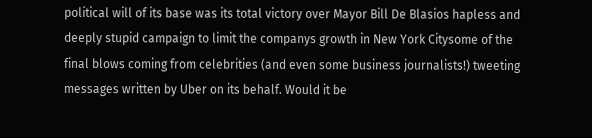political will of its base was its total victory over Mayor Bill De Blasios hapless and deeply stupid campaign to limit the companys growth in New York Citysome of the final blows coming from celebrities (and even some business journalists!) tweeting messages written by Uber on its behalf. Would it be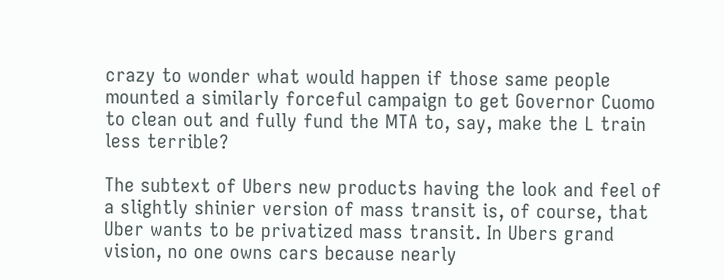crazy to wonder what would happen if those same people mounted a similarly forceful campaign to get Governor Cuomo to clean out and fully fund the MTA to, say, make the L train less terrible?

The subtext of Ubers new products having the look and feel of a slightly shinier version of mass transit is, of course, that Uber wants to be privatized mass transit. In Ubers grand vision, no one owns cars because nearly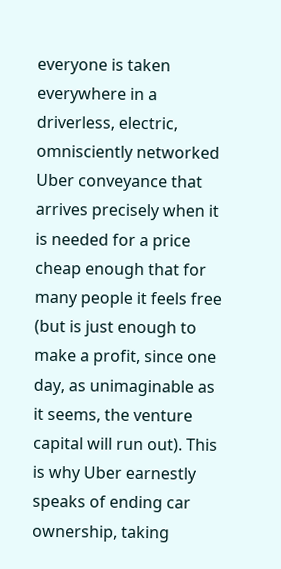everyone is taken everywhere in a driverless, electric, omnisciently networked Uber conveyance that arrives precisely when it is needed for a price cheap enough that for many people it feels free (but is just enough to make a profit, since one day, as unimaginable as it seems, the venture capital will run out). This is why Uber earnestly speaks of ending car ownership, taking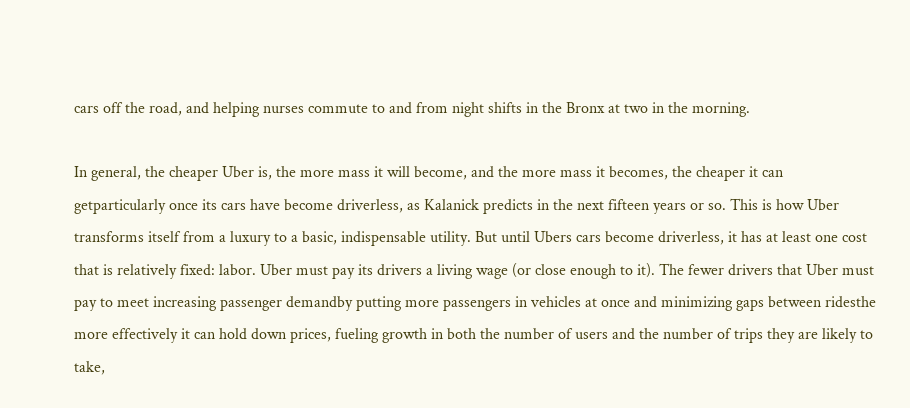cars off the road, and helping nurses commute to and from night shifts in the Bronx at two in the morning.

In general, the cheaper Uber is, the more mass it will become, and the more mass it becomes, the cheaper it can getparticularly once its cars have become driverless, as Kalanick predicts in the next fifteen years or so. This is how Uber transforms itself from a luxury to a basic, indispensable utility. But until Ubers cars become driverless, it has at least one cost that is relatively fixed: labor. Uber must pay its drivers a living wage (or close enough to it). The fewer drivers that Uber must pay to meet increasing passenger demandby putting more passengers in vehicles at once and minimizing gaps between ridesthe more effectively it can hold down prices, fueling growth in both the number of users and the number of trips they are likely to take,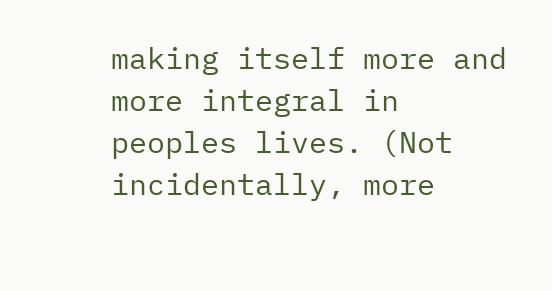making itself more and more integral in peoples lives. (Not incidentally, more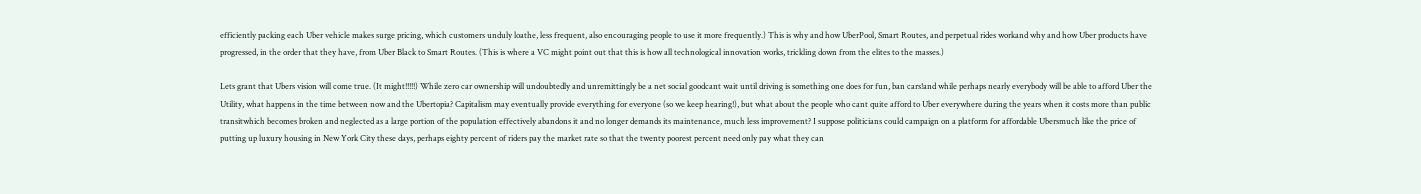efficiently packing each Uber vehicle makes surge pricing, which customers unduly loathe, less frequent, also encouraging people to use it more frequently.) This is why and how UberPool, Smart Routes, and perpetual rides workand why and how Uber products have progressed, in the order that they have, from Uber Black to Smart Routes. (This is where a VC might point out that this is how all technological innovation works, trickling down from the elites to the masses.)

Lets grant that Ubers vision will come true. (It might!!!!!) While zero car ownership will undoubtedly and unremittingly be a net social goodcant wait until driving is something one does for fun, ban cars!and while perhaps nearly everybody will be able to afford Uber the Utility, what happens in the time between now and the Ubertopia? Capitalism may eventually provide everything for everyone (so we keep hearing!), but what about the people who cant quite afford to Uber everywhere during the years when it costs more than public transitwhich becomes broken and neglected as a large portion of the population effectively abandons it and no longer demands its maintenance, much less improvement? I suppose politicians could campaign on a platform for affordable Ubersmuch like the price of putting up luxury housing in New York City these days, perhaps eighty percent of riders pay the market rate so that the twenty poorest percent need only pay what they can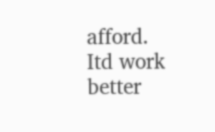afford. Itd work better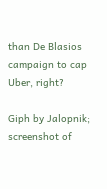than De Blasios campaign to cap Uber, right?

Giph by Jalopnik; screenshot of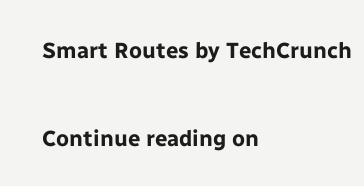Smart Routes by TechCrunch

Continue reading on